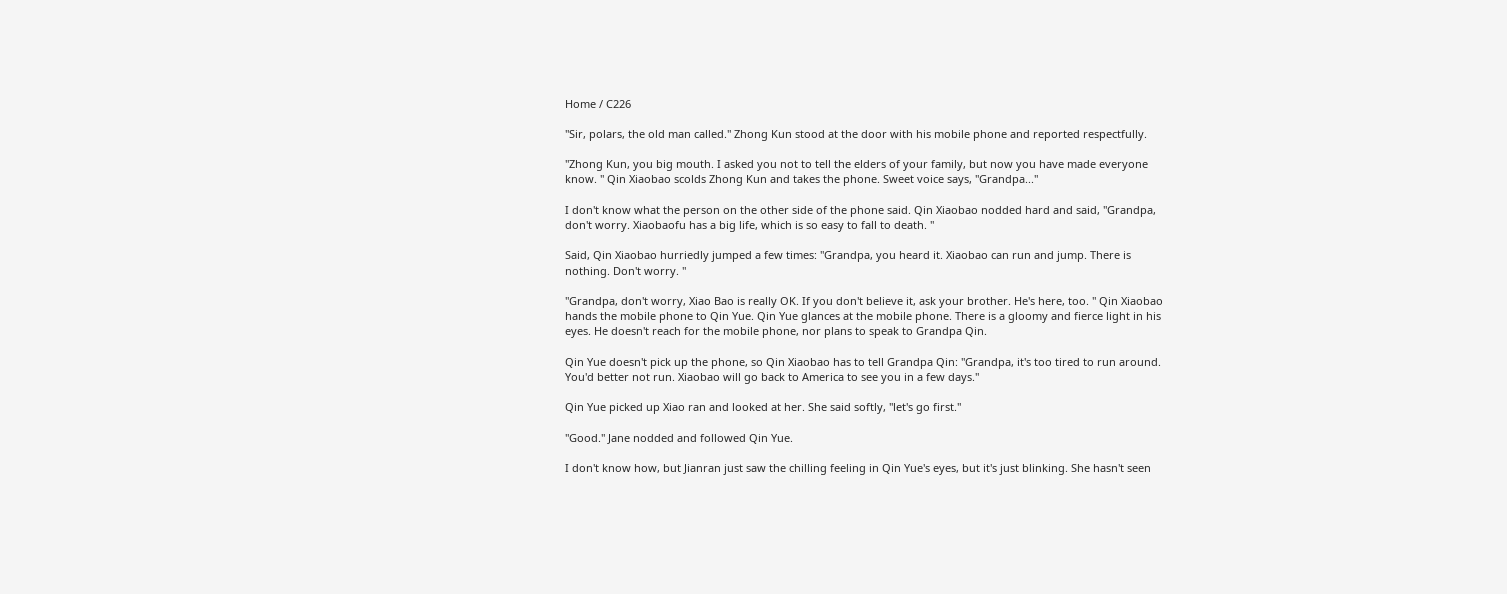Home / C226

"Sir, polars, the old man called." Zhong Kun stood at the door with his mobile phone and reported respectfully.

"Zhong Kun, you big mouth. I asked you not to tell the elders of your family, but now you have made everyone know. " Qin Xiaobao scolds Zhong Kun and takes the phone. Sweet voice says, "Grandpa..."

I don't know what the person on the other side of the phone said. Qin Xiaobao nodded hard and said, "Grandpa, don't worry. Xiaobaofu has a big life, which is so easy to fall to death. "

Said, Qin Xiaobao hurriedly jumped a few times: "Grandpa, you heard it. Xiaobao can run and jump. There is nothing. Don't worry. "

"Grandpa, don't worry, Xiao Bao is really OK. If you don't believe it, ask your brother. He's here, too. " Qin Xiaobao hands the mobile phone to Qin Yue. Qin Yue glances at the mobile phone. There is a gloomy and fierce light in his eyes. He doesn't reach for the mobile phone, nor plans to speak to Grandpa Qin.

Qin Yue doesn't pick up the phone, so Qin Xiaobao has to tell Grandpa Qin: "Grandpa, it's too tired to run around. You'd better not run. Xiaobao will go back to America to see you in a few days."

Qin Yue picked up Xiao ran and looked at her. She said softly, "let's go first."

"Good." Jane nodded and followed Qin Yue.

I don't know how, but Jianran just saw the chilling feeling in Qin Yue's eyes, but it's just blinking. She hasn't seen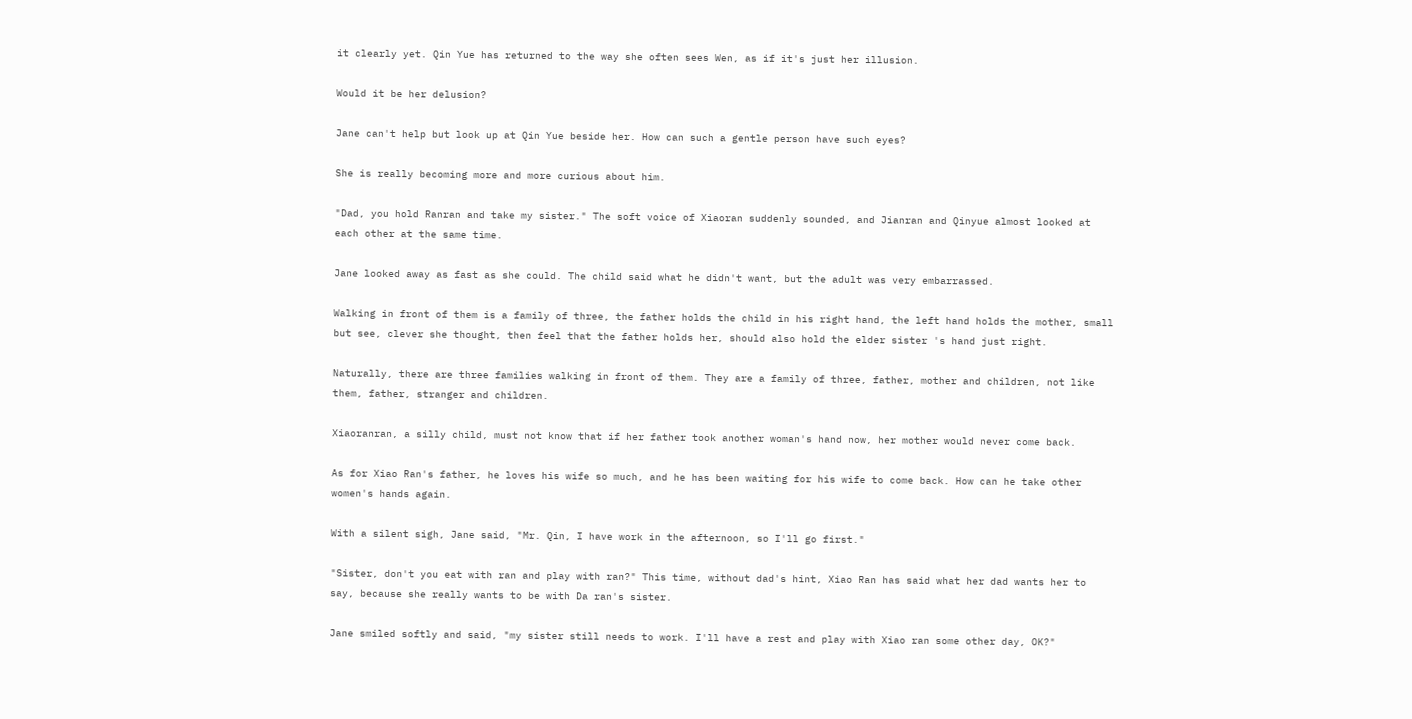it clearly yet. Qin Yue has returned to the way she often sees Wen, as if it's just her illusion.

Would it be her delusion?

Jane can't help but look up at Qin Yue beside her. How can such a gentle person have such eyes?

She is really becoming more and more curious about him.

"Dad, you hold Ranran and take my sister." The soft voice of Xiaoran suddenly sounded, and Jianran and Qinyue almost looked at each other at the same time.

Jane looked away as fast as she could. The child said what he didn't want, but the adult was very embarrassed.

Walking in front of them is a family of three, the father holds the child in his right hand, the left hand holds the mother, small but see, clever she thought, then feel that the father holds her, should also hold the elder sister 's hand just right.

Naturally, there are three families walking in front of them. They are a family of three, father, mother and children, not like them, father, stranger and children.

Xiaoranran, a silly child, must not know that if her father took another woman's hand now, her mother would never come back.

As for Xiao Ran's father, he loves his wife so much, and he has been waiting for his wife to come back. How can he take other women's hands again.

With a silent sigh, Jane said, "Mr. Qin, I have work in the afternoon, so I'll go first."

"Sister, don't you eat with ran and play with ran?" This time, without dad's hint, Xiao Ran has said what her dad wants her to say, because she really wants to be with Da ran's sister.

Jane smiled softly and said, "my sister still needs to work. I'll have a rest and play with Xiao ran some other day, OK?"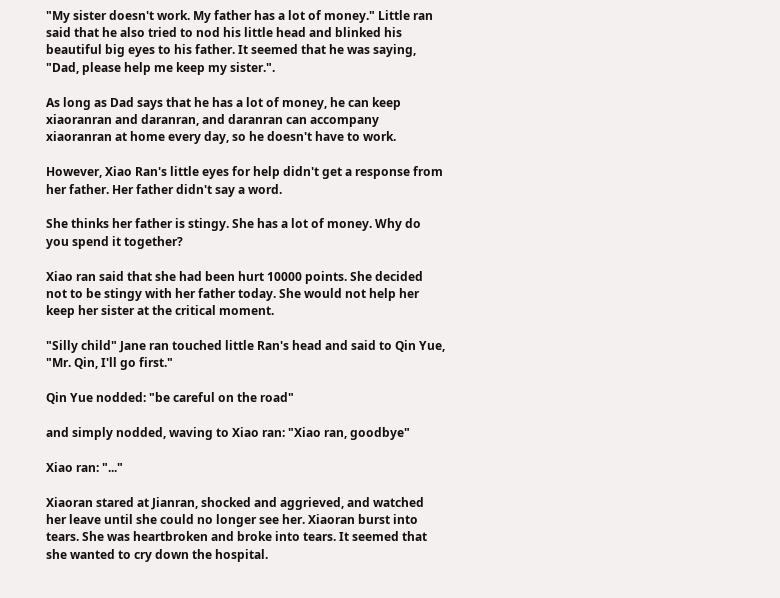"My sister doesn't work. My father has a lot of money." Little ran said that he also tried to nod his little head and blinked his beautiful big eyes to his father. It seemed that he was saying, "Dad, please help me keep my sister.".

As long as Dad says that he has a lot of money, he can keep xiaoranran and daranran, and daranran can accompany xiaoranran at home every day, so he doesn't have to work.

However, Xiao Ran's little eyes for help didn't get a response from her father. Her father didn't say a word.

She thinks her father is stingy. She has a lot of money. Why do you spend it together?

Xiao ran said that she had been hurt 10000 points. She decided not to be stingy with her father today. She would not help her keep her sister at the critical moment.

"Silly child" Jane ran touched little Ran's head and said to Qin Yue, "Mr. Qin, I'll go first."

Qin Yue nodded: "be careful on the road"

and simply nodded, waving to Xiao ran: "Xiao ran, goodbye"

Xiao ran: "..."

Xiaoran stared at Jianran, shocked and aggrieved, and watched her leave until she could no longer see her. Xiaoran burst into tears. She was heartbroken and broke into tears. It seemed that she wanted to cry down the hospital.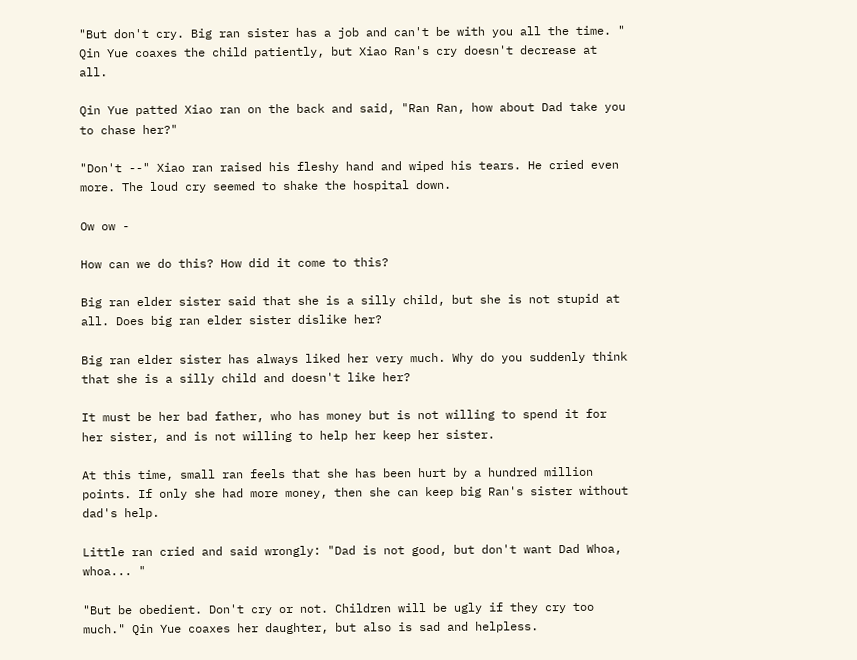"But don't cry. Big ran sister has a job and can't be with you all the time. " Qin Yue coaxes the child patiently, but Xiao Ran's cry doesn't decrease at all.

Qin Yue patted Xiao ran on the back and said, "Ran Ran, how about Dad take you to chase her?"

"Don't --" Xiao ran raised his fleshy hand and wiped his tears. He cried even more. The loud cry seemed to shake the hospital down.

Ow ow -

How can we do this? How did it come to this?

Big ran elder sister said that she is a silly child, but she is not stupid at all. Does big ran elder sister dislike her?

Big ran elder sister has always liked her very much. Why do you suddenly think that she is a silly child and doesn't like her?

It must be her bad father, who has money but is not willing to spend it for her sister, and is not willing to help her keep her sister.

At this time, small ran feels that she has been hurt by a hundred million points. If only she had more money, then she can keep big Ran's sister without dad's help.

Little ran cried and said wrongly: "Dad is not good, but don't want Dad Whoa, whoa... "

"But be obedient. Don't cry or not. Children will be ugly if they cry too much." Qin Yue coaxes her daughter, but also is sad and helpless.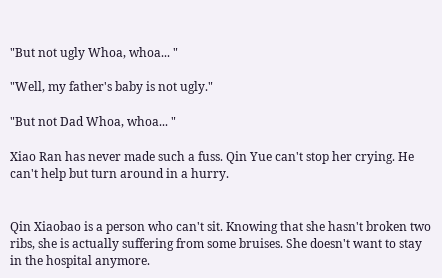"But not ugly Whoa, whoa... "

"Well, my father's baby is not ugly."

"But not Dad Whoa, whoa... "

Xiao Ran has never made such a fuss. Qin Yue can't stop her crying. He can't help but turn around in a hurry.


Qin Xiaobao is a person who can't sit. Knowing that she hasn't broken two ribs, she is actually suffering from some bruises. She doesn't want to stay in the hospital anymore.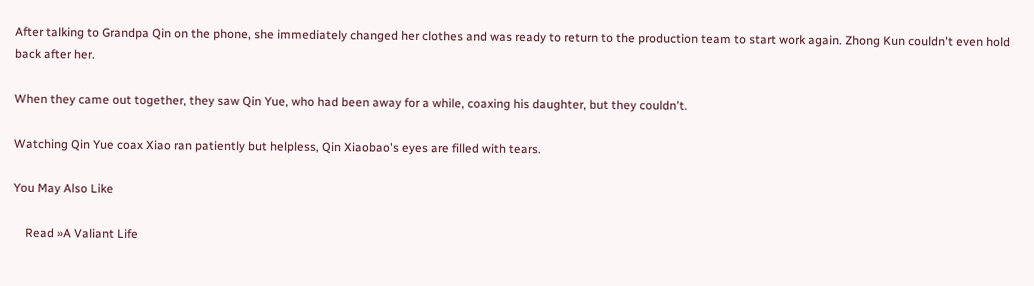After talking to Grandpa Qin on the phone, she immediately changed her clothes and was ready to return to the production team to start work again. Zhong Kun couldn't even hold back after her.

When they came out together, they saw Qin Yue, who had been away for a while, coaxing his daughter, but they couldn't.

Watching Qin Yue coax Xiao ran patiently but helpless, Qin Xiaobao's eyes are filled with tears.

You May Also Like

    Read »A Valiant Life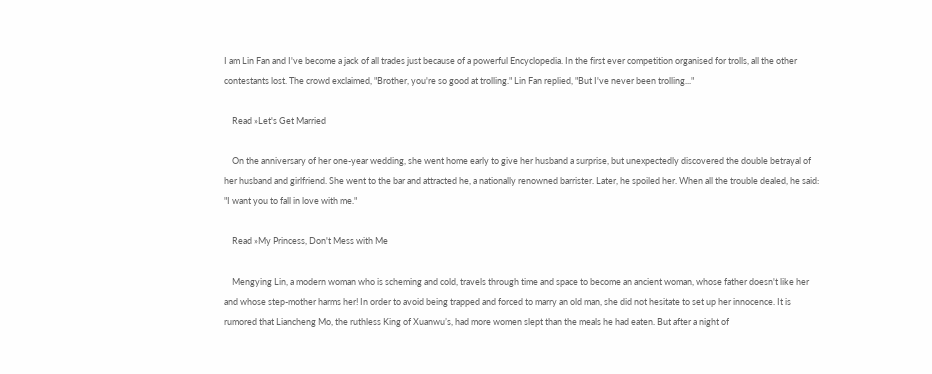I am Lin Fan and I've become a jack of all trades just because of a powerful Encyclopedia. In the first ever competition organised for trolls, all the other contestants lost. The crowd exclaimed, "Brother, you're so good at trolling." Lin Fan replied, "But I've never been trolling..."

    Read »Let's Get Married

    On the anniversary of her one-year wedding, she went home early to give her husband a surprise, but unexpectedly discovered the double betrayal of her husband and girlfriend. She went to the bar and attracted he, a nationally renowned barrister. Later, he spoiled her. When all the trouble dealed, he said: "I want you to fall in love with me."

    Read »My Princess, Don't Mess with Me

    Mengying Lin, a modern woman who is scheming and cold, travels through time and space to become an ancient woman, whose father doesn't like her and whose step-mother harms her! In order to avoid being trapped and forced to marry an old man, she did not hesitate to set up her innocence. It is rumored that Liancheng Mo, the ruthless King of Xuanwu’s, had more women slept than the meals he had eaten. But after a night of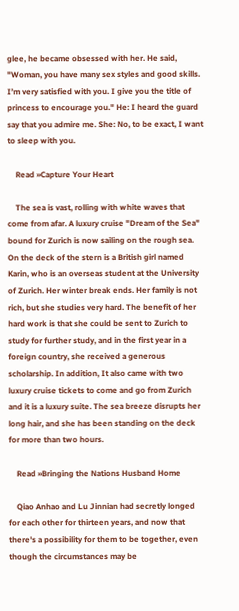glee, he became obsessed with her. He said, "Woman, you have many sex styles and good skills. I’m very satisfied with you. I give you the title of princess to encourage you." He: I heard the guard say that you admire me. She: No, to be exact, I want to sleep with you.

    Read »Capture Your Heart

    The sea is vast, rolling with white waves that come from afar. A luxury cruise "Dream of the Sea" bound for Zurich is now sailing on the rough sea. On the deck of the stern is a British girl named Karin, who is an overseas student at the University of Zurich. Her winter break ends. Her family is not rich, but she studies very hard. The benefit of her hard work is that she could be sent to Zurich to study for further study, and in the first year in a foreign country, she received a generous scholarship. In addition, It also came with two luxury cruise tickets to come and go from Zurich and it is a luxury suite. The sea breeze disrupts her long hair, and she has been standing on the deck for more than two hours.

    Read »Bringing the Nations Husband Home

    Qiao Anhao and Lu Jinnian had secretly longed for each other for thirteen years, and now that there's a possibility for them to be together, even though the circumstances may be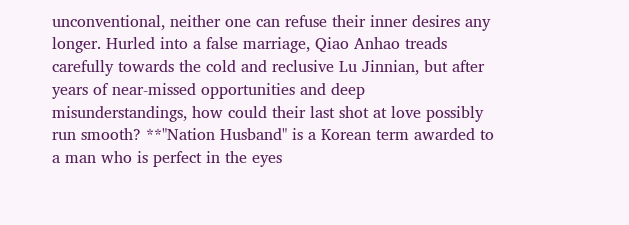unconventional, neither one can refuse their inner desires any longer. Hurled into a false marriage, Qiao Anhao treads carefully towards the cold and reclusive Lu Jinnian, but after years of near-missed opportunities and deep misunderstandings, how could their last shot at love possibly run smooth? **"Nation Husband" is a Korean term awarded to a man who is perfect in the eyes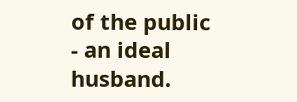of the public - an ideal husband.